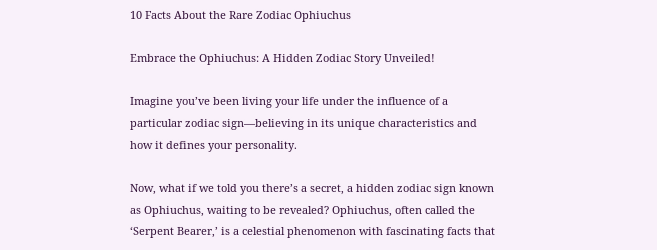10 Facts About the Rare Zodiac Ophiuchus

Embrace the Ophiuchus: A Hidden Zodiac Story Unveiled!

Imagine you’ve been living your life under the influence of a particular zodiac sign—believing in its unique characteristics and how it defines your personality.

Now, what if we told you there’s a secret, a hidden zodiac sign known as Ophiuchus, waiting to be revealed? Ophiuchus, often called the ‘Serpent Bearer,’ is a celestial phenomenon with fascinating facts that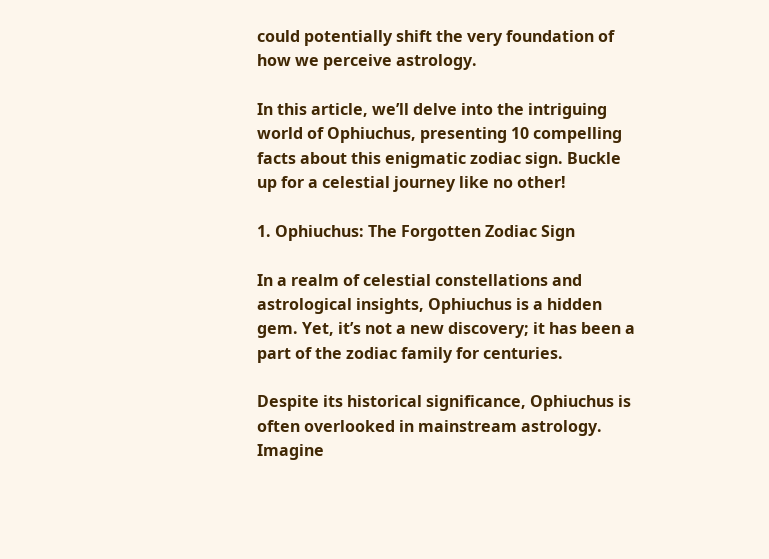could potentially shift the very foundation of how we perceive astrology.

In this article, we’ll delve into the intriguing world of Ophiuchus, presenting 10 compelling facts about this enigmatic zodiac sign. Buckle up for a celestial journey like no other!

1. Ophiuchus: The Forgotten Zodiac Sign

In a realm of celestial constellations and astrological insights, Ophiuchus is a hidden gem. Yet, it’s not a new discovery; it has been a part of the zodiac family for centuries.

Despite its historical significance, Ophiuchus is often overlooked in mainstream astrology. Imagine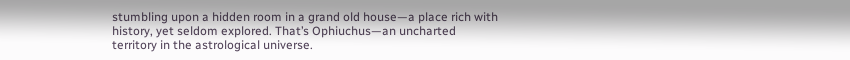stumbling upon a hidden room in a grand old house—a place rich with history, yet seldom explored. That’s Ophiuchus—an uncharted territory in the astrological universe.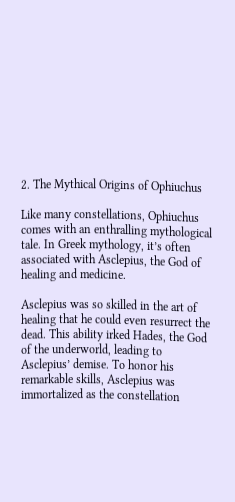2. The Mythical Origins of Ophiuchus

Like many constellations, Ophiuchus comes with an enthralling mythological tale. In Greek mythology, it’s often associated with Asclepius, the God of healing and medicine.

Asclepius was so skilled in the art of healing that he could even resurrect the dead. This ability irked Hades, the God of the underworld, leading to Asclepius’ demise. To honor his remarkable skills, Asclepius was immortalized as the constellation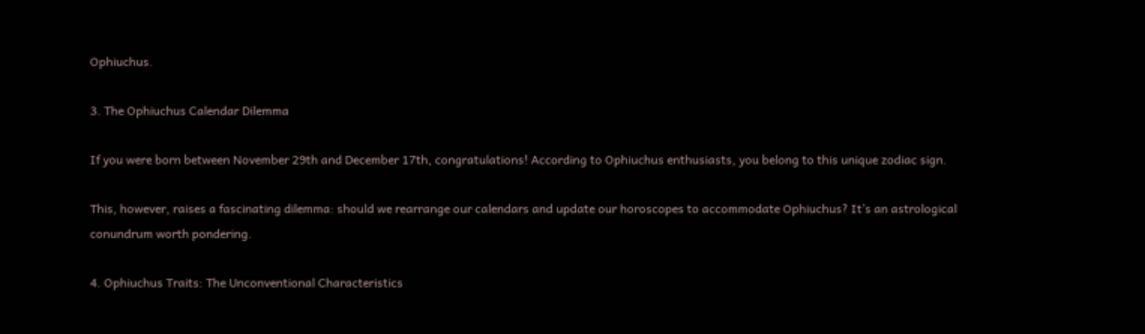Ophiuchus.

3. The Ophiuchus Calendar Dilemma

If you were born between November 29th and December 17th, congratulations! According to Ophiuchus enthusiasts, you belong to this unique zodiac sign.

This, however, raises a fascinating dilemma: should we rearrange our calendars and update our horoscopes to accommodate Ophiuchus? It’s an astrological conundrum worth pondering.

4. Ophiuchus Traits: The Unconventional Characteristics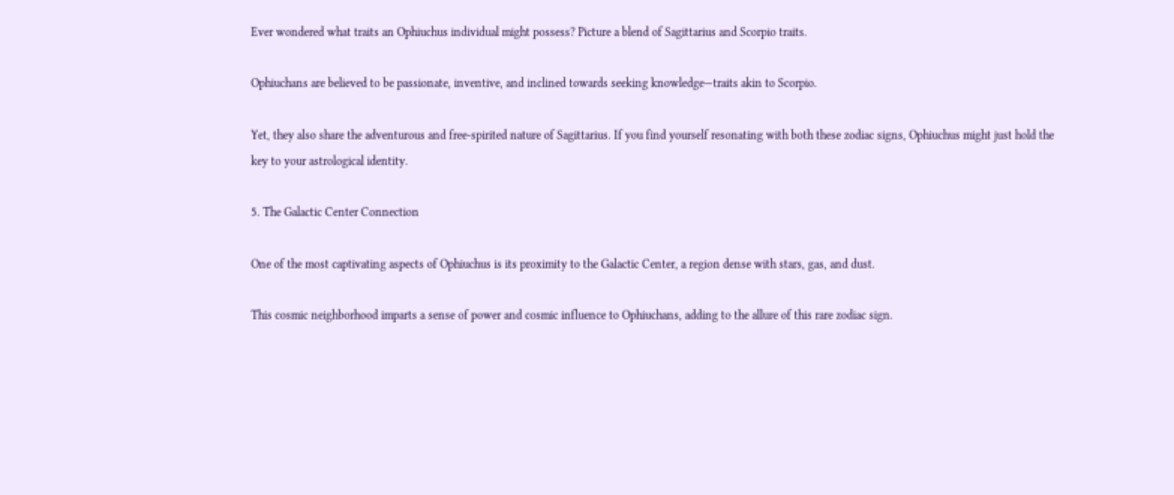Ever wondered what traits an Ophiuchus individual might possess? Picture a blend of Sagittarius and Scorpio traits.

Ophiuchans are believed to be passionate, inventive, and inclined towards seeking knowledge—traits akin to Scorpio.

Yet, they also share the adventurous and free-spirited nature of Sagittarius. If you find yourself resonating with both these zodiac signs, Ophiuchus might just hold the key to your astrological identity.

5. The Galactic Center Connection

One of the most captivating aspects of Ophiuchus is its proximity to the Galactic Center, a region dense with stars, gas, and dust.

This cosmic neighborhood imparts a sense of power and cosmic influence to Ophiuchans, adding to the allure of this rare zodiac sign.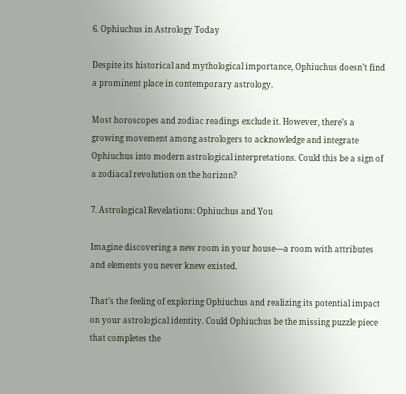6. Ophiuchus in Astrology Today

Despite its historical and mythological importance, Ophiuchus doesn’t find a prominent place in contemporary astrology.

Most horoscopes and zodiac readings exclude it. However, there’s a growing movement among astrologers to acknowledge and integrate Ophiuchus into modern astrological interpretations. Could this be a sign of a zodiacal revolution on the horizon?

7. Astrological Revelations: Ophiuchus and You

Imagine discovering a new room in your house—a room with attributes and elements you never knew existed.

That’s the feeling of exploring Ophiuchus and realizing its potential impact on your astrological identity. Could Ophiuchus be the missing puzzle piece that completes the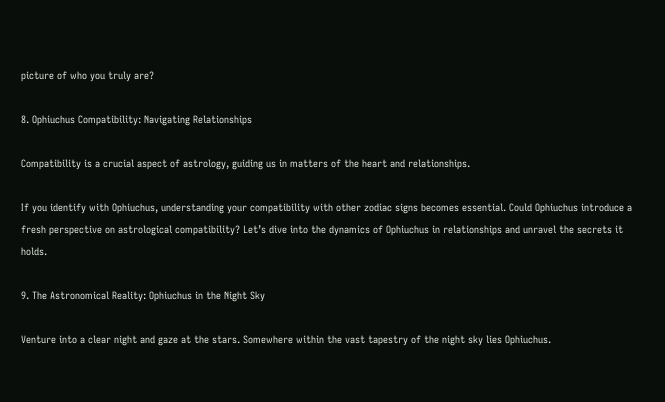picture of who you truly are?

8. Ophiuchus Compatibility: Navigating Relationships

Compatibility is a crucial aspect of astrology, guiding us in matters of the heart and relationships.

If you identify with Ophiuchus, understanding your compatibility with other zodiac signs becomes essential. Could Ophiuchus introduce a fresh perspective on astrological compatibility? Let’s dive into the dynamics of Ophiuchus in relationships and unravel the secrets it holds.

9. The Astronomical Reality: Ophiuchus in the Night Sky

Venture into a clear night and gaze at the stars. Somewhere within the vast tapestry of the night sky lies Ophiuchus.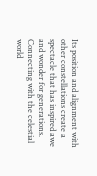Its position and alignment with other constellations create a spectacle that has inspired awe and wonder for generations. Connecting with the celestial world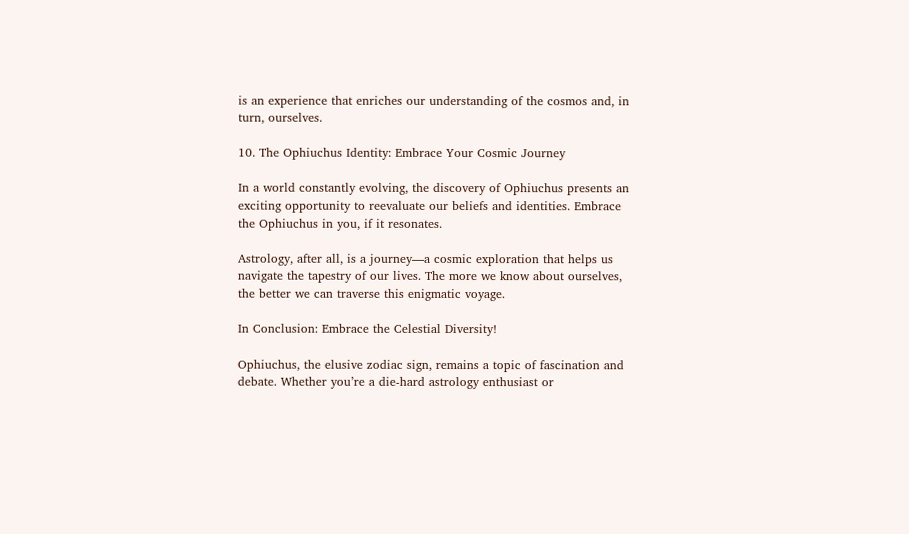is an experience that enriches our understanding of the cosmos and, in turn, ourselves.

10. The Ophiuchus Identity: Embrace Your Cosmic Journey

In a world constantly evolving, the discovery of Ophiuchus presents an exciting opportunity to reevaluate our beliefs and identities. Embrace the Ophiuchus in you, if it resonates.

Astrology, after all, is a journey—a cosmic exploration that helps us navigate the tapestry of our lives. The more we know about ourselves, the better we can traverse this enigmatic voyage.

In Conclusion: Embrace the Celestial Diversity!

Ophiuchus, the elusive zodiac sign, remains a topic of fascination and debate. Whether you’re a die-hard astrology enthusiast or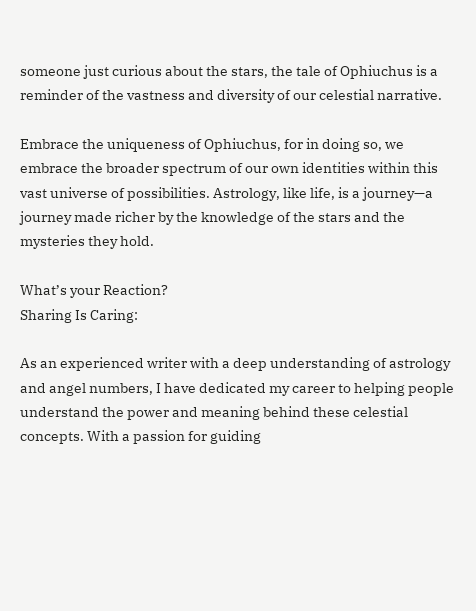someone just curious about the stars, the tale of Ophiuchus is a reminder of the vastness and diversity of our celestial narrative.

Embrace the uniqueness of Ophiuchus, for in doing so, we embrace the broader spectrum of our own identities within this vast universe of possibilities. Astrology, like life, is a journey—a journey made richer by the knowledge of the stars and the mysteries they hold.

What’s your Reaction?
Sharing Is Caring:

As an experienced writer with a deep understanding of astrology and angel numbers, I have dedicated my career to helping people understand the power and meaning behind these celestial concepts. With a passion for guiding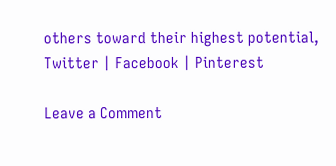others toward their highest potential, Twitter | Facebook | Pinterest

Leave a Comment